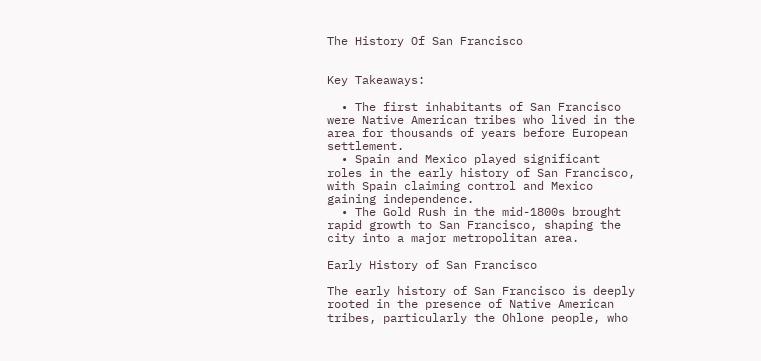The History Of San Francisco


Key Takeaways:

  • The first inhabitants of San Francisco were Native American tribes who lived in the area for thousands of years before European settlement.
  • Spain and Mexico played significant roles in the early history of San Francisco, with Spain claiming control and Mexico gaining independence.
  • The Gold Rush in the mid-1800s brought rapid growth to San Francisco, shaping the city into a major metropolitan area.

Early History of San Francisco

The early history of San Francisco is deeply rooted in the presence of Native American tribes, particularly the Ohlone people, who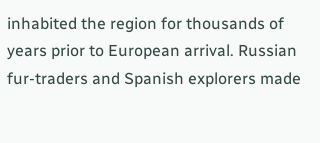inhabited the region for thousands of years prior to European arrival. Russian fur-traders and Spanish explorers made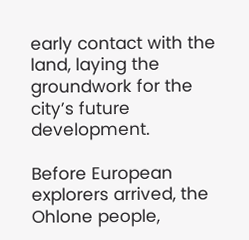early contact with the land, laying the groundwork for the city’s future development.

Before European explorers arrived, the Ohlone people,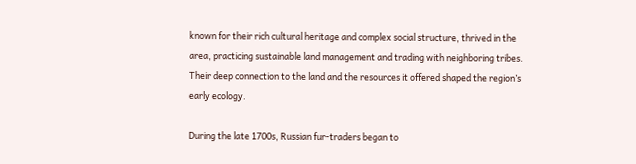known for their rich cultural heritage and complex social structure, thrived in the area, practicing sustainable land management and trading with neighboring tribes. Their deep connection to the land and the resources it offered shaped the region’s early ecology.

During the late 1700s, Russian fur-traders began to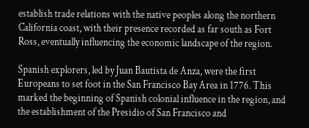establish trade relations with the native peoples along the northern California coast, with their presence recorded as far south as Fort Ross, eventually influencing the economic landscape of the region.

Spanish explorers, led by Juan Bautista de Anza, were the first Europeans to set foot in the San Francisco Bay Area in 1776. This marked the beginning of Spanish colonial influence in the region, and the establishment of the Presidio of San Francisco and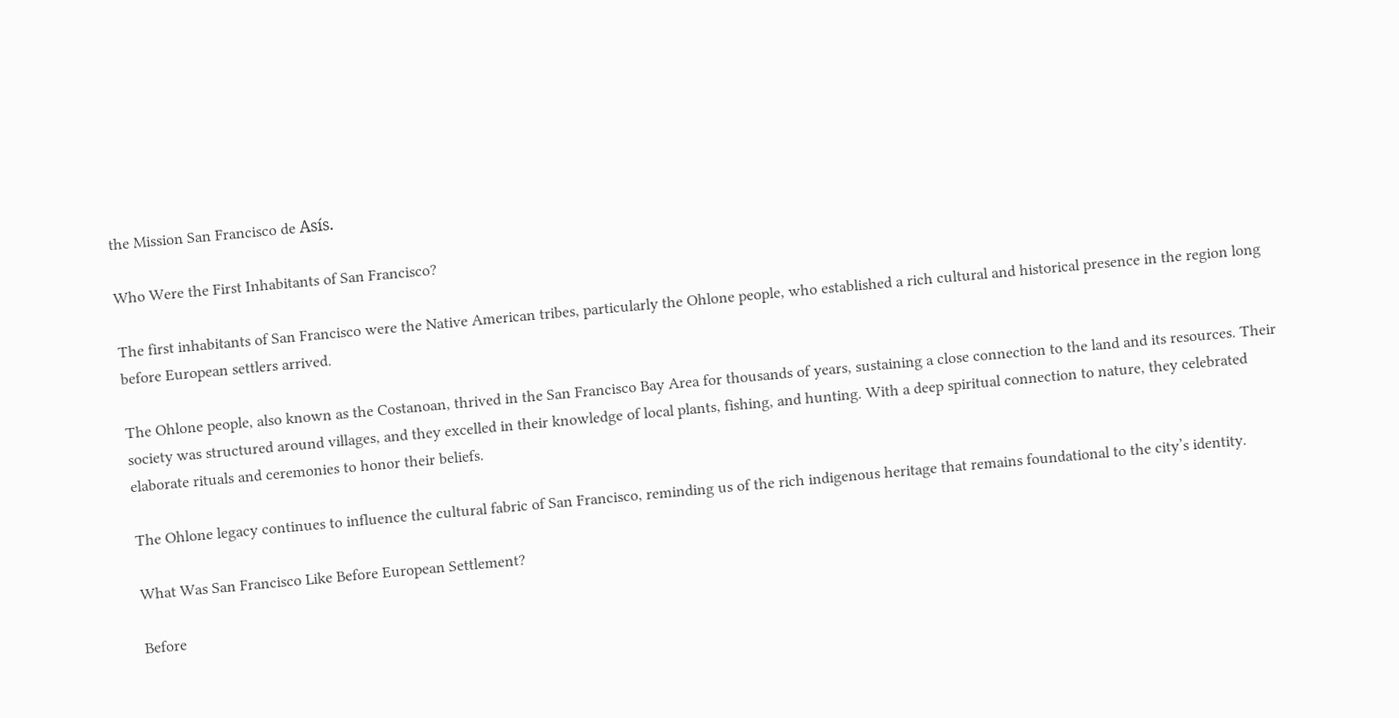the Mission San Francisco de Asís.

Who Were the First Inhabitants of San Francisco?

The first inhabitants of San Francisco were the Native American tribes, particularly the Ohlone people, who established a rich cultural and historical presence in the region long before European settlers arrived.

The Ohlone people, also known as the Costanoan, thrived in the San Francisco Bay Area for thousands of years, sustaining a close connection to the land and its resources. Their society was structured around villages, and they excelled in their knowledge of local plants, fishing, and hunting. With a deep spiritual connection to nature, they celebrated elaborate rituals and ceremonies to honor their beliefs.

The Ohlone legacy continues to influence the cultural fabric of San Francisco, reminding us of the rich indigenous heritage that remains foundational to the city’s identity.

What Was San Francisco Like Before European Settlement?

Before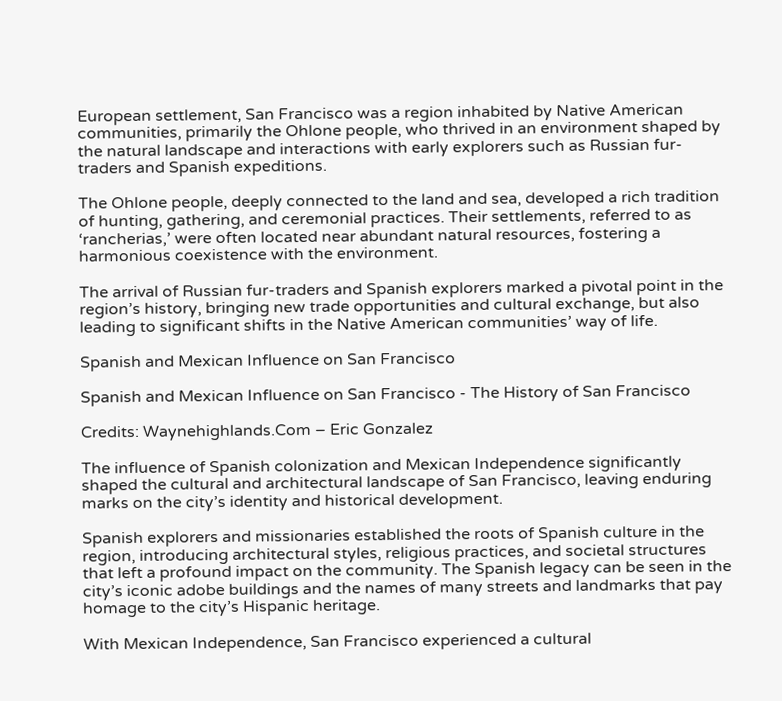European settlement, San Francisco was a region inhabited by Native American communities, primarily the Ohlone people, who thrived in an environment shaped by the natural landscape and interactions with early explorers such as Russian fur-traders and Spanish expeditions.

The Ohlone people, deeply connected to the land and sea, developed a rich tradition of hunting, gathering, and ceremonial practices. Their settlements, referred to as ‘rancherias,’ were often located near abundant natural resources, fostering a harmonious coexistence with the environment.

The arrival of Russian fur-traders and Spanish explorers marked a pivotal point in the region’s history, bringing new trade opportunities and cultural exchange, but also leading to significant shifts in the Native American communities’ way of life.

Spanish and Mexican Influence on San Francisco

Spanish and Mexican Influence on San Francisco - The History of San Francisco

Credits: Waynehighlands.Com – Eric Gonzalez

The influence of Spanish colonization and Mexican Independence significantly shaped the cultural and architectural landscape of San Francisco, leaving enduring marks on the city’s identity and historical development.

Spanish explorers and missionaries established the roots of Spanish culture in the region, introducing architectural styles, religious practices, and societal structures that left a profound impact on the community. The Spanish legacy can be seen in the city’s iconic adobe buildings and the names of many streets and landmarks that pay homage to the city’s Hispanic heritage.

With Mexican Independence, San Francisco experienced a cultural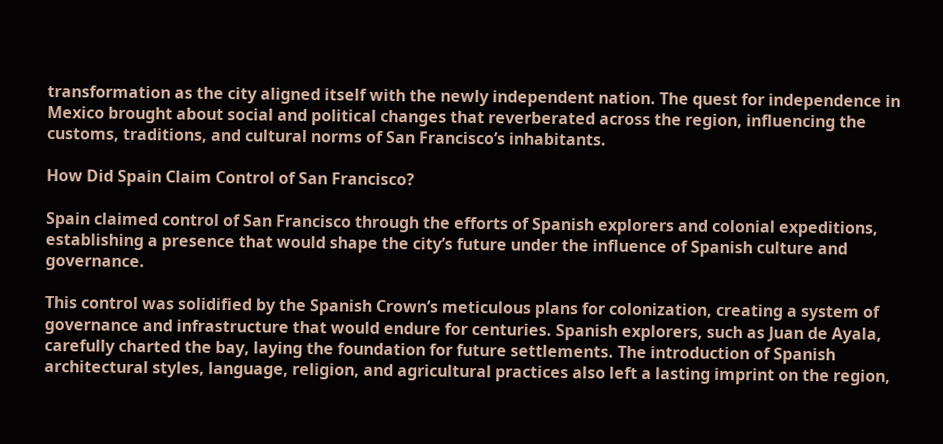transformation as the city aligned itself with the newly independent nation. The quest for independence in Mexico brought about social and political changes that reverberated across the region, influencing the customs, traditions, and cultural norms of San Francisco’s inhabitants.

How Did Spain Claim Control of San Francisco?

Spain claimed control of San Francisco through the efforts of Spanish explorers and colonial expeditions, establishing a presence that would shape the city’s future under the influence of Spanish culture and governance.

This control was solidified by the Spanish Crown’s meticulous plans for colonization, creating a system of governance and infrastructure that would endure for centuries. Spanish explorers, such as Juan de Ayala, carefully charted the bay, laying the foundation for future settlements. The introduction of Spanish architectural styles, language, religion, and agricultural practices also left a lasting imprint on the region,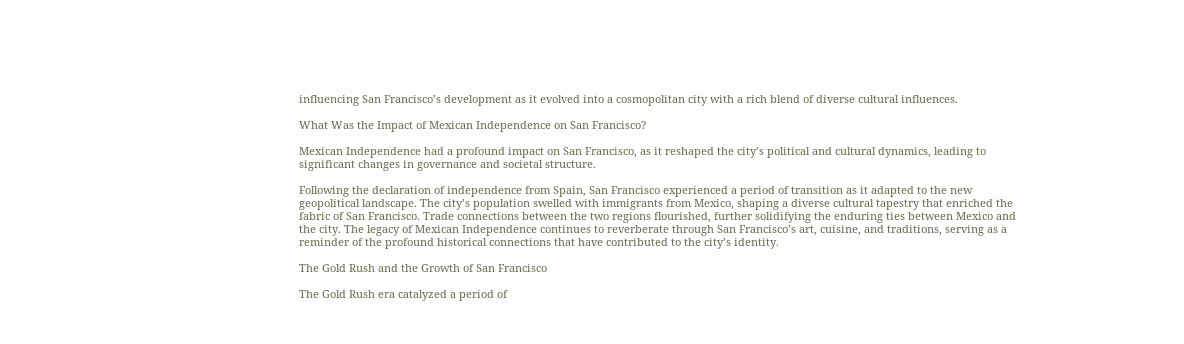influencing San Francisco’s development as it evolved into a cosmopolitan city with a rich blend of diverse cultural influences.

What Was the Impact of Mexican Independence on San Francisco?

Mexican Independence had a profound impact on San Francisco, as it reshaped the city’s political and cultural dynamics, leading to significant changes in governance and societal structure.

Following the declaration of independence from Spain, San Francisco experienced a period of transition as it adapted to the new geopolitical landscape. The city’s population swelled with immigrants from Mexico, shaping a diverse cultural tapestry that enriched the fabric of San Francisco. Trade connections between the two regions flourished, further solidifying the enduring ties between Mexico and the city. The legacy of Mexican Independence continues to reverberate through San Francisco’s art, cuisine, and traditions, serving as a reminder of the profound historical connections that have contributed to the city’s identity.

The Gold Rush and the Growth of San Francisco

The Gold Rush era catalyzed a period of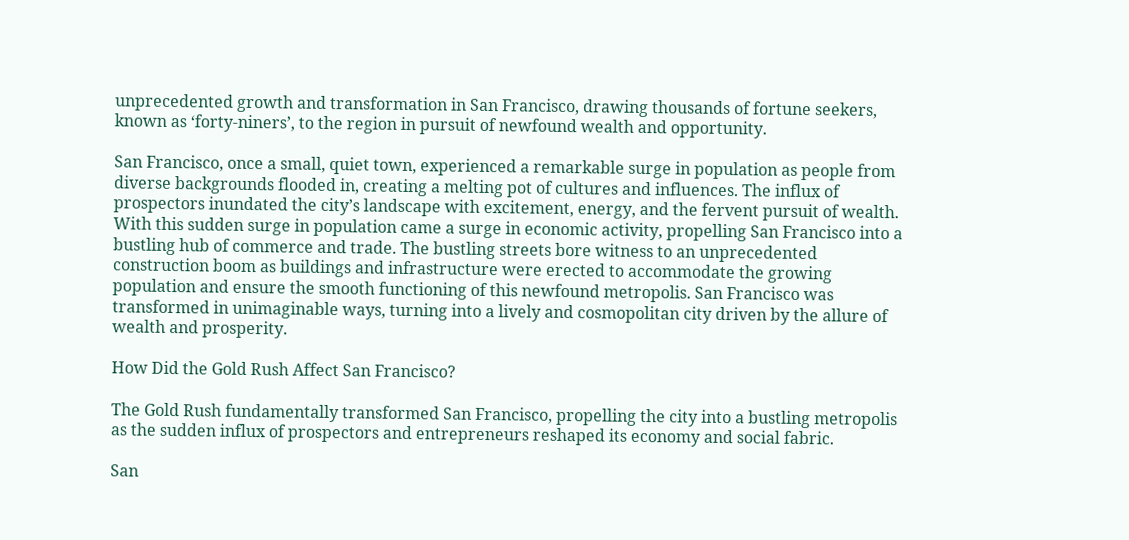unprecedented growth and transformation in San Francisco, drawing thousands of fortune seekers, known as ‘forty-niners’, to the region in pursuit of newfound wealth and opportunity.

San Francisco, once a small, quiet town, experienced a remarkable surge in population as people from diverse backgrounds flooded in, creating a melting pot of cultures and influences. The influx of prospectors inundated the city’s landscape with excitement, energy, and the fervent pursuit of wealth. With this sudden surge in population came a surge in economic activity, propelling San Francisco into a bustling hub of commerce and trade. The bustling streets bore witness to an unprecedented construction boom as buildings and infrastructure were erected to accommodate the growing population and ensure the smooth functioning of this newfound metropolis. San Francisco was transformed in unimaginable ways, turning into a lively and cosmopolitan city driven by the allure of wealth and prosperity.

How Did the Gold Rush Affect San Francisco?

The Gold Rush fundamentally transformed San Francisco, propelling the city into a bustling metropolis as the sudden influx of prospectors and entrepreneurs reshaped its economy and social fabric.

San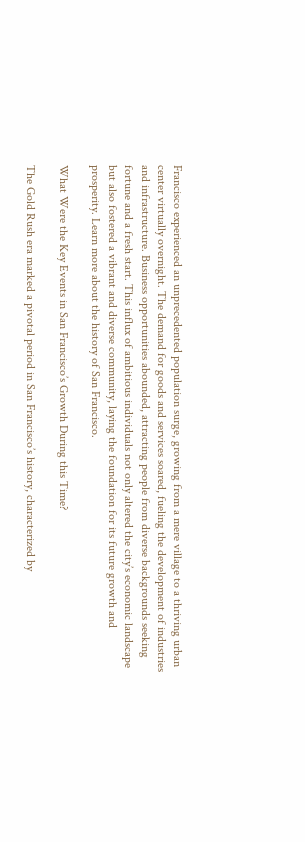Francisco experienced an unprecedented population surge, growing from a mere village to a thriving urban center virtually overnight. The demand for goods and services soared, fueling the development of industries and infrastructure. Business opportunities abounded, attracting people from diverse backgrounds seeking fortune and a fresh start. This influx of ambitious individuals not only altered the city’s economic landscape but also fostered a vibrant and diverse community, laying the foundation for its future growth and prosperity. Learn more about the history of San Francisco.

What Were the Key Events in San Francisco’s Growth During this Time?

The Gold Rush era marked a pivotal period in San Francisco’s history, characterized by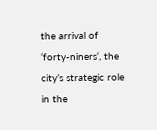the arrival of ‘forty-niners‘, the city’s strategic role in the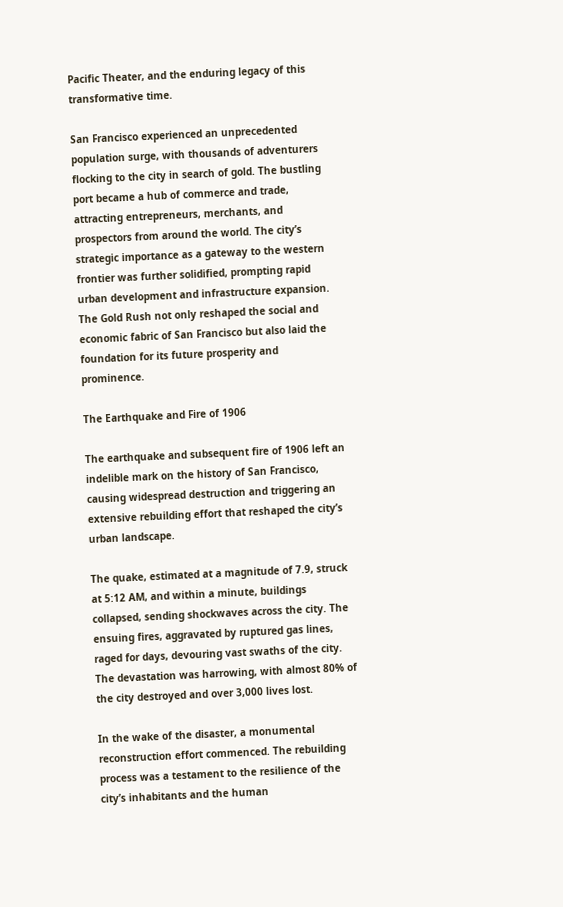Pacific Theater, and the enduring legacy of this transformative time.

San Francisco experienced an unprecedented population surge, with thousands of adventurers flocking to the city in search of gold. The bustling port became a hub of commerce and trade, attracting entrepreneurs, merchants, and prospectors from around the world. The city’s strategic importance as a gateway to the western frontier was further solidified, prompting rapid urban development and infrastructure expansion. The Gold Rush not only reshaped the social and economic fabric of San Francisco but also laid the foundation for its future prosperity and prominence.

The Earthquake and Fire of 1906

The earthquake and subsequent fire of 1906 left an indelible mark on the history of San Francisco, causing widespread destruction and triggering an extensive rebuilding effort that reshaped the city’s urban landscape.

The quake, estimated at a magnitude of 7.9, struck at 5:12 AM, and within a minute, buildings collapsed, sending shockwaves across the city. The ensuing fires, aggravated by ruptured gas lines, raged for days, devouring vast swaths of the city. The devastation was harrowing, with almost 80% of the city destroyed and over 3,000 lives lost.

In the wake of the disaster, a monumental reconstruction effort commenced. The rebuilding process was a testament to the resilience of the city’s inhabitants and the human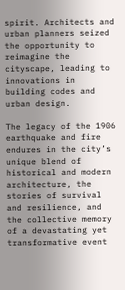spirit. Architects and urban planners seized the opportunity to reimagine the cityscape, leading to innovations in building codes and urban design.

The legacy of the 1906 earthquake and fire endures in the city’s unique blend of historical and modern architecture, the stories of survival and resilience, and the collective memory of a devastating yet transformative event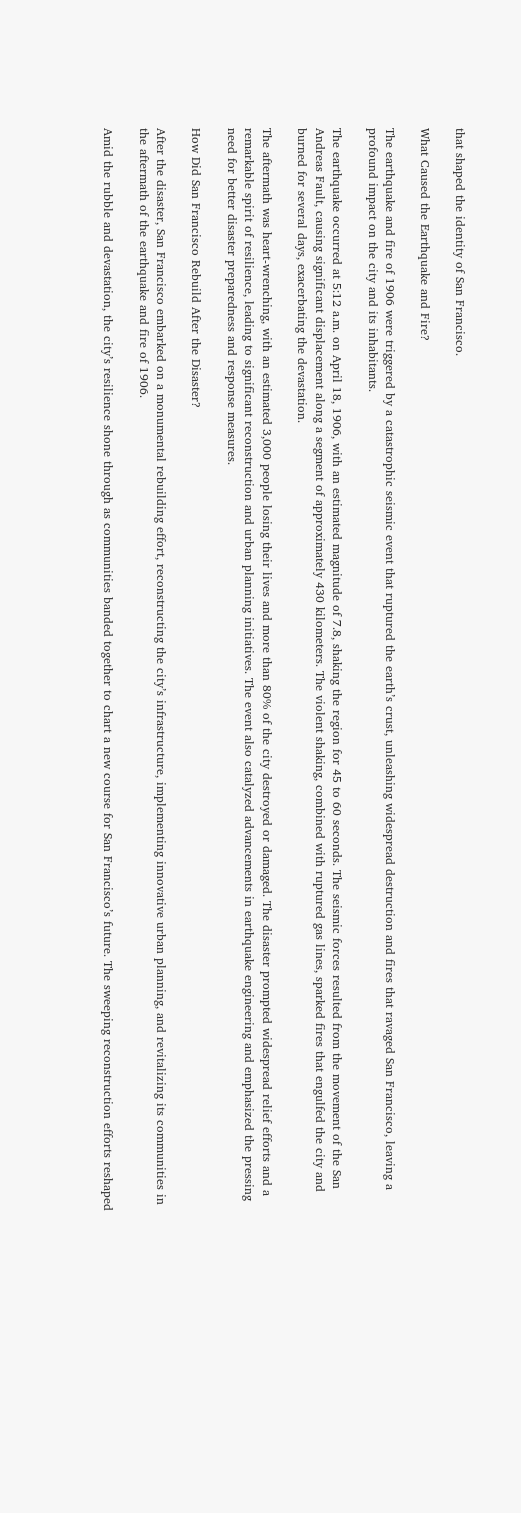that shaped the identity of San Francisco.

What Caused the Earthquake and Fire?

The earthquake and fire of 1906 were triggered by a catastrophic seismic event that ruptured the earth’s crust, unleashing widespread destruction and fires that ravaged San Francisco, leaving a profound impact on the city and its inhabitants.

The earthquake occurred at 5:12 a.m. on April 18, 1906, with an estimated magnitude of 7.8, shaking the region for 45 to 60 seconds. The seismic forces resulted from the movement of the San Andreas Fault, causing significant displacement along a segment of approximately 430 kilometers. The violent shaking, combined with ruptured gas lines, sparked fires that engulfed the city and burned for several days, exacerbating the devastation.

The aftermath was heart-wrenching, with an estimated 3,000 people losing their lives and more than 80% of the city destroyed or damaged. The disaster prompted widespread relief efforts and a remarkable spirit of resilience, leading to significant reconstruction and urban planning initiatives. The event also catalyzed advancements in earthquake engineering and emphasized the pressing need for better disaster preparedness and response measures.

How Did San Francisco Rebuild After the Disaster?

After the disaster, San Francisco embarked on a monumental rebuilding effort, reconstructing the city’s infrastructure, implementing innovative urban planning, and revitalizing its communities in the aftermath of the earthquake and fire of 1906.

Amid the rubble and devastation, the city’s resilience shone through as communities banded together to chart a new course for San Francisco’s future. The sweeping reconstruction efforts reshaped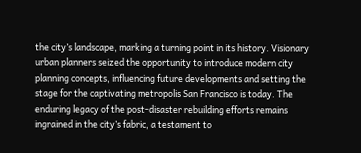the city’s landscape, marking a turning point in its history. Visionary urban planners seized the opportunity to introduce modern city planning concepts, influencing future developments and setting the stage for the captivating metropolis San Francisco is today. The enduring legacy of the post-disaster rebuilding efforts remains ingrained in the city’s fabric, a testament to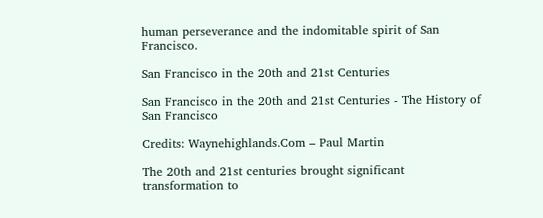human perseverance and the indomitable spirit of San Francisco.

San Francisco in the 20th and 21st Centuries

San Francisco in the 20th and 21st Centuries - The History of San Francisco

Credits: Waynehighlands.Com – Paul Martin

The 20th and 21st centuries brought significant transformation to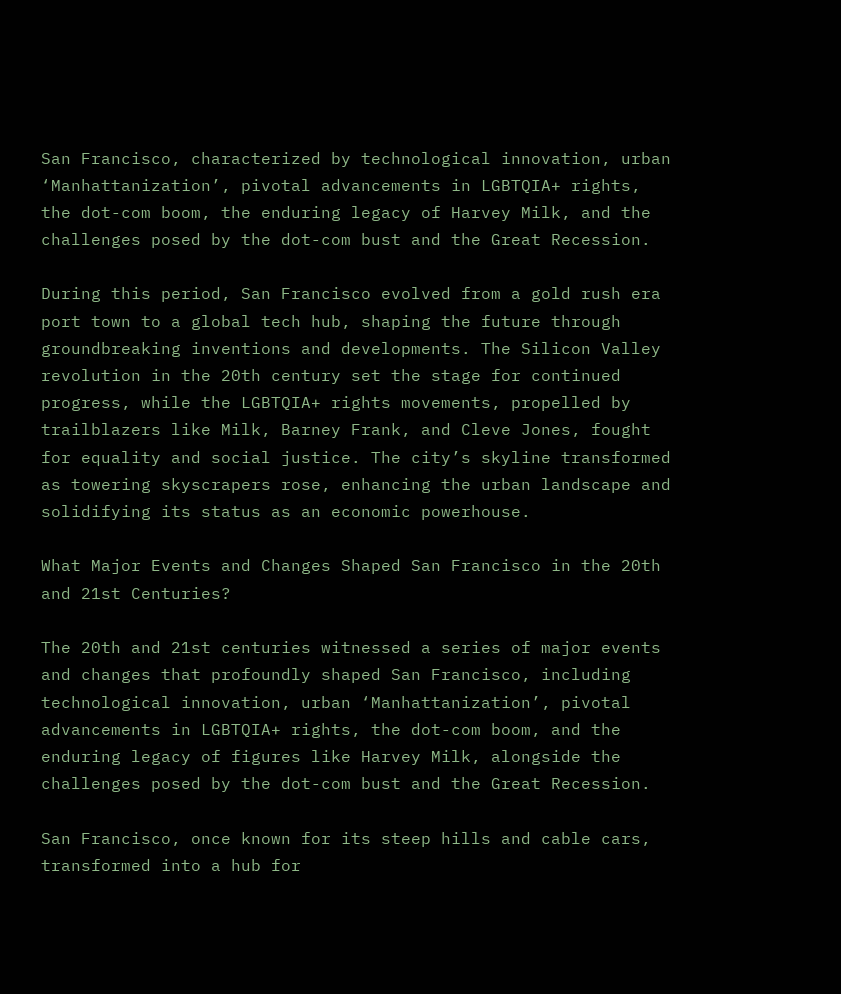San Francisco, characterized by technological innovation, urban ‘Manhattanization’, pivotal advancements in LGBTQIA+ rights, the dot-com boom, the enduring legacy of Harvey Milk, and the challenges posed by the dot-com bust and the Great Recession.

During this period, San Francisco evolved from a gold rush era port town to a global tech hub, shaping the future through groundbreaking inventions and developments. The Silicon Valley revolution in the 20th century set the stage for continued progress, while the LGBTQIA+ rights movements, propelled by trailblazers like Milk, Barney Frank, and Cleve Jones, fought for equality and social justice. The city’s skyline transformed as towering skyscrapers rose, enhancing the urban landscape and solidifying its status as an economic powerhouse.

What Major Events and Changes Shaped San Francisco in the 20th and 21st Centuries?

The 20th and 21st centuries witnessed a series of major events and changes that profoundly shaped San Francisco, including technological innovation, urban ‘Manhattanization’, pivotal advancements in LGBTQIA+ rights, the dot-com boom, and the enduring legacy of figures like Harvey Milk, alongside the challenges posed by the dot-com bust and the Great Recession.

San Francisco, once known for its steep hills and cable cars, transformed into a hub for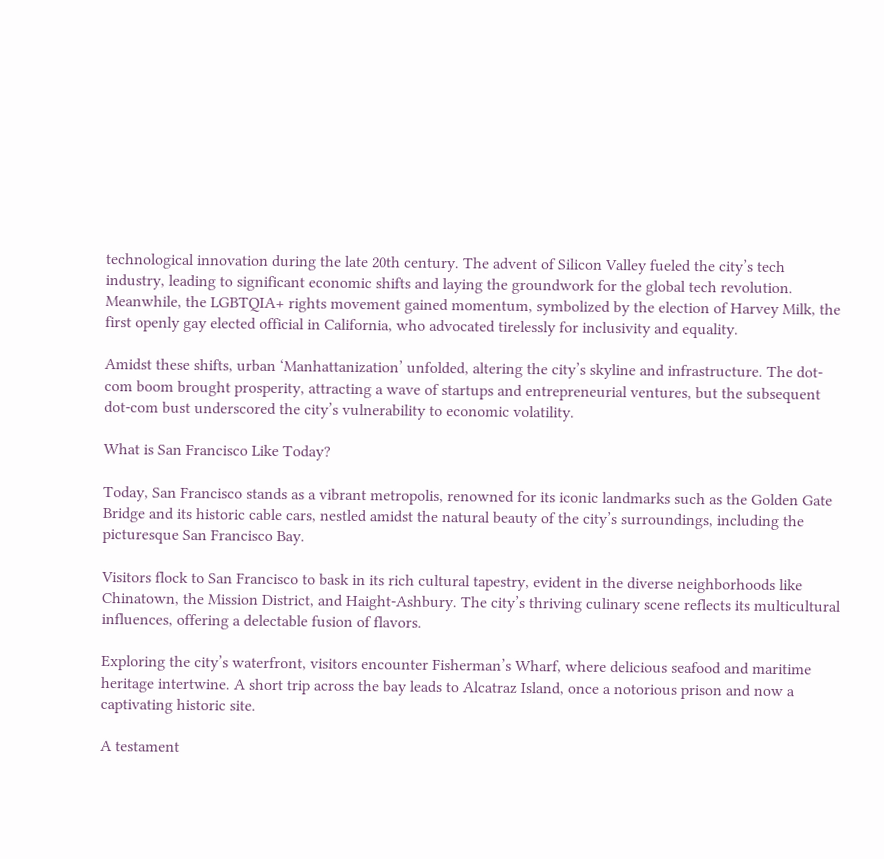technological innovation during the late 20th century. The advent of Silicon Valley fueled the city’s tech industry, leading to significant economic shifts and laying the groundwork for the global tech revolution. Meanwhile, the LGBTQIA+ rights movement gained momentum, symbolized by the election of Harvey Milk, the first openly gay elected official in California, who advocated tirelessly for inclusivity and equality.

Amidst these shifts, urban ‘Manhattanization’ unfolded, altering the city’s skyline and infrastructure. The dot-com boom brought prosperity, attracting a wave of startups and entrepreneurial ventures, but the subsequent dot-com bust underscored the city’s vulnerability to economic volatility.

What is San Francisco Like Today?

Today, San Francisco stands as a vibrant metropolis, renowned for its iconic landmarks such as the Golden Gate Bridge and its historic cable cars, nestled amidst the natural beauty of the city’s surroundings, including the picturesque San Francisco Bay.

Visitors flock to San Francisco to bask in its rich cultural tapestry, evident in the diverse neighborhoods like Chinatown, the Mission District, and Haight-Ashbury. The city’s thriving culinary scene reflects its multicultural influences, offering a delectable fusion of flavors.

Exploring the city’s waterfront, visitors encounter Fisherman’s Wharf, where delicious seafood and maritime heritage intertwine. A short trip across the bay leads to Alcatraz Island, once a notorious prison and now a captivating historic site.

A testament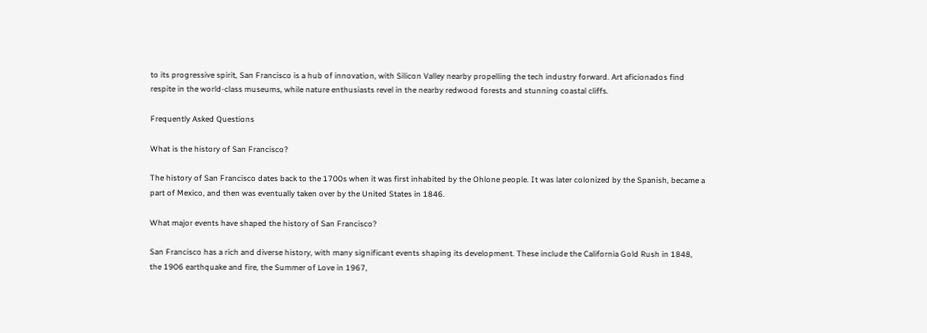to its progressive spirit, San Francisco is a hub of innovation, with Silicon Valley nearby propelling the tech industry forward. Art aficionados find respite in the world-class museums, while nature enthusiasts revel in the nearby redwood forests and stunning coastal cliffs.

Frequently Asked Questions

What is the history of San Francisco?

The history of San Francisco dates back to the 1700s when it was first inhabited by the Ohlone people. It was later colonized by the Spanish, became a part of Mexico, and then was eventually taken over by the United States in 1846.

What major events have shaped the history of San Francisco?

San Francisco has a rich and diverse history, with many significant events shaping its development. These include the California Gold Rush in 1848, the 1906 earthquake and fire, the Summer of Love in 1967,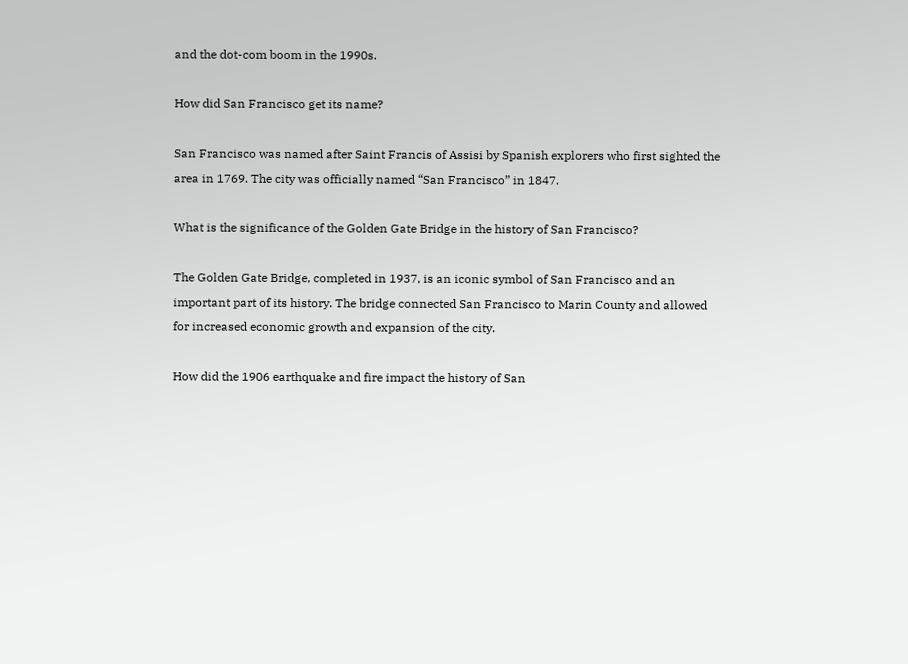and the dot-com boom in the 1990s.

How did San Francisco get its name?

San Francisco was named after Saint Francis of Assisi by Spanish explorers who first sighted the area in 1769. The city was officially named “San Francisco” in 1847.

What is the significance of the Golden Gate Bridge in the history of San Francisco?

The Golden Gate Bridge, completed in 1937, is an iconic symbol of San Francisco and an important part of its history. The bridge connected San Francisco to Marin County and allowed for increased economic growth and expansion of the city.

How did the 1906 earthquake and fire impact the history of San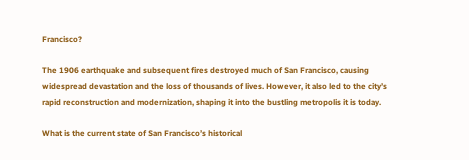Francisco?

The 1906 earthquake and subsequent fires destroyed much of San Francisco, causing widespread devastation and the loss of thousands of lives. However, it also led to the city’s rapid reconstruction and modernization, shaping it into the bustling metropolis it is today.

What is the current state of San Francisco’s historical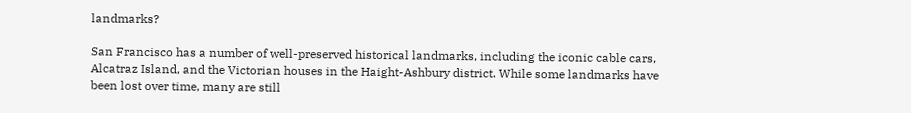landmarks?

San Francisco has a number of well-preserved historical landmarks, including the iconic cable cars, Alcatraz Island, and the Victorian houses in the Haight-Ashbury district. While some landmarks have been lost over time, many are still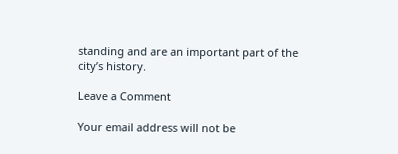standing and are an important part of the city’s history.

Leave a Comment

Your email address will not be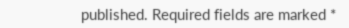published. Required fields are marked *